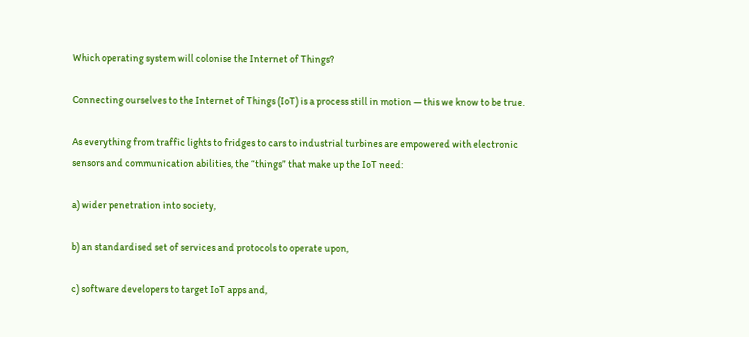Which operating system will colonise the Internet of Things?

Connecting ourselves to the Internet of Things (IoT) is a process still in motion — this we know to be true.

As everything from traffic lights to fridges to cars to industrial turbines are empowered with electronic sensors and communication abilities, the “things” that make up the IoT need:

a) wider penetration into society,

b) an standardised set of services and protocols to operate upon,

c) software developers to target IoT apps and,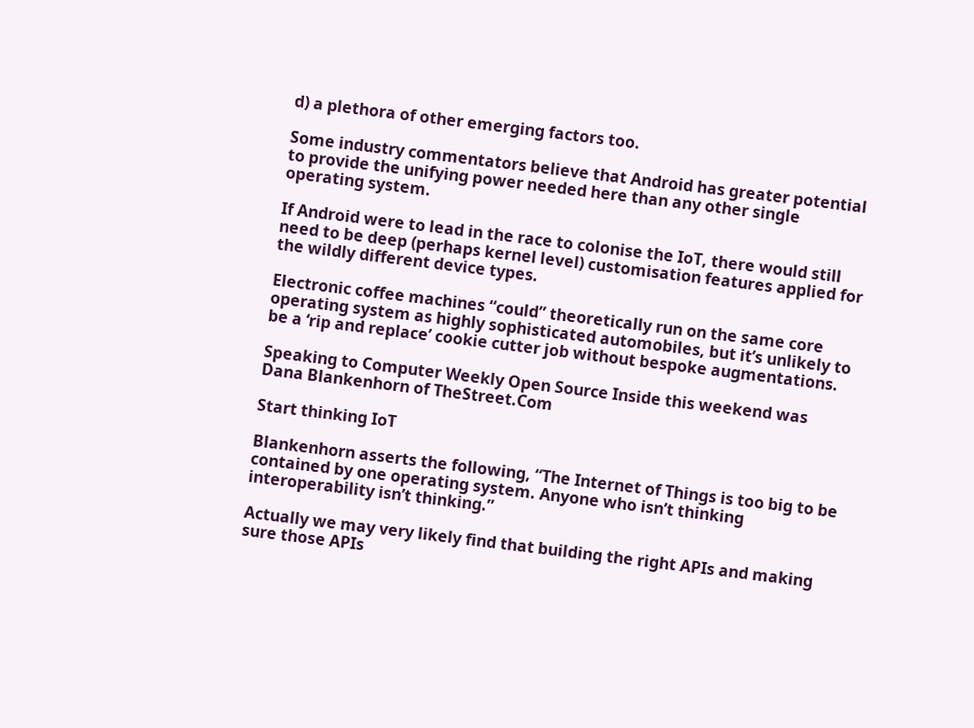d) a plethora of other emerging factors too.

Some industry commentators believe that Android has greater potential to provide the unifying power needed here than any other single operating system.

If Android were to lead in the race to colonise the IoT, there would still need to be deep (perhaps kernel level) customisation features applied for the wildly different device types.

Electronic coffee machines “could” theoretically run on the same core operating system as highly sophisticated automobiles, but it’s unlikely to be a ‘rip and replace’ cookie cutter job without bespoke augmentations.

Speaking to Computer Weekly Open Source Inside this weekend was Dana Blankenhorn of TheStreet.Com

Start thinking IoT

Blankenhorn asserts the following, “The Internet of Things is too big to be contained by one operating system. Anyone who isn’t thinking interoperability isn’t thinking.”

Actually we may very likely find that building the right APIs and making sure those APIs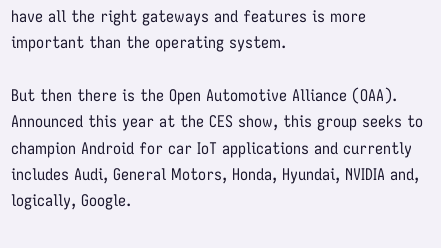have all the right gateways and features is more important than the operating system.

But then there is the Open Automotive Alliance (OAA). Announced this year at the CES show, this group seeks to champion Android for car IoT applications and currently includes Audi, General Motors, Honda, Hyundai, NVIDIA and, logically, Google.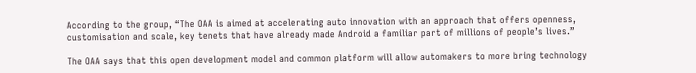According to the group, “The OAA is aimed at accelerating auto innovation with an approach that offers openness, customisation and scale, key tenets that have already made Android a familiar part of millions of people’s lives.”

The OAA says that this open development model and common platform will allow automakers to more bring technology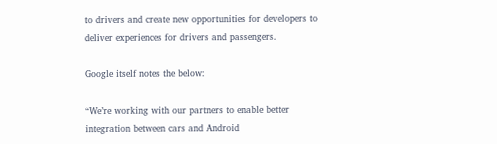to drivers and create new opportunities for developers to deliver experiences for drivers and passengers.

Google itself notes the below:

“We’re working with our partners to enable better integration between cars and Android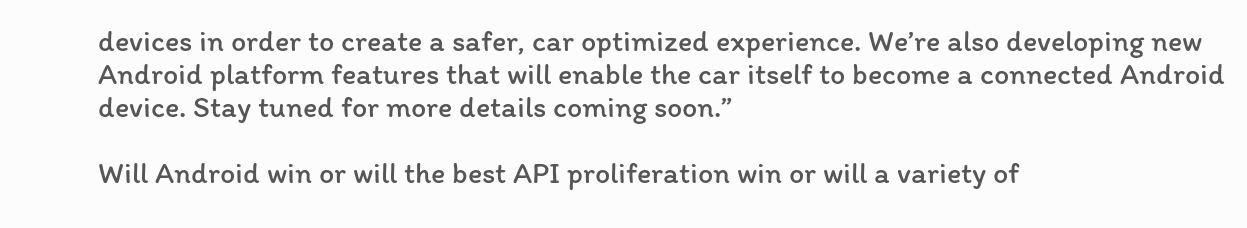devices in order to create a safer, car optimized experience. We’re also developing new Android platform features that will enable the car itself to become a connected Android device. Stay tuned for more details coming soon.”

Will Android win or will the best API proliferation win or will a variety of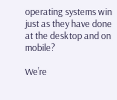operating systems win just as they have done at the desktop and on mobile?

We’re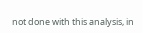not done with this analysis, in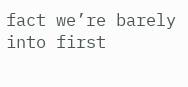fact we’re barely into first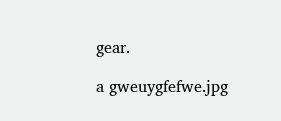gear.

a gweuygfefwe.jpg